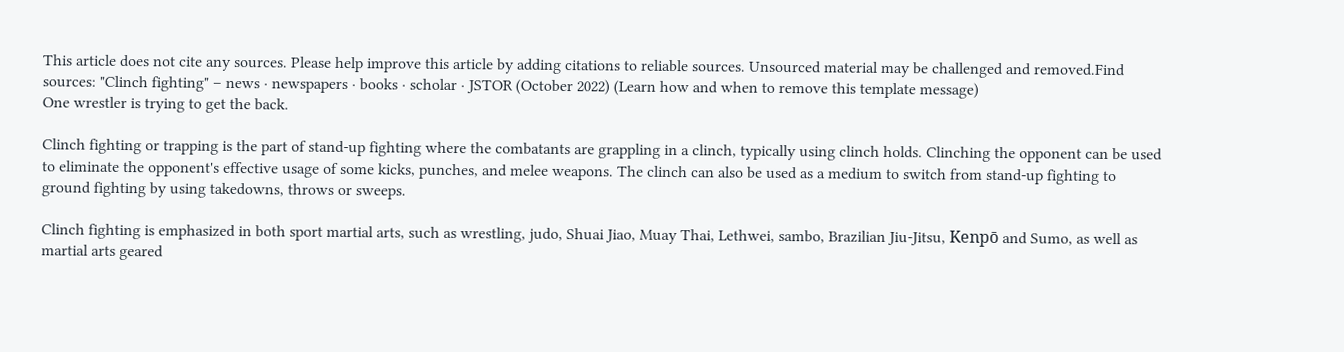This article does not cite any sources. Please help improve this article by adding citations to reliable sources. Unsourced material may be challenged and removed.Find sources: "Clinch fighting" – news · newspapers · books · scholar · JSTOR (October 2022) (Learn how and when to remove this template message)
One wrestler is trying to get the back.

Clinch fighting or trapping is the part of stand-up fighting where the combatants are grappling in a clinch, typically using clinch holds. Clinching the opponent can be used to eliminate the opponent's effective usage of some kicks, punches, and melee weapons. The clinch can also be used as a medium to switch from stand-up fighting to ground fighting by using takedowns, throws or sweeps.

Clinch fighting is emphasized in both sport martial arts, such as wrestling, judo, Shuai Jiao, Muay Thai, Lethwei, sambo, Brazilian Jiu-Jitsu, Kenpō and Sumo, as well as martial arts geared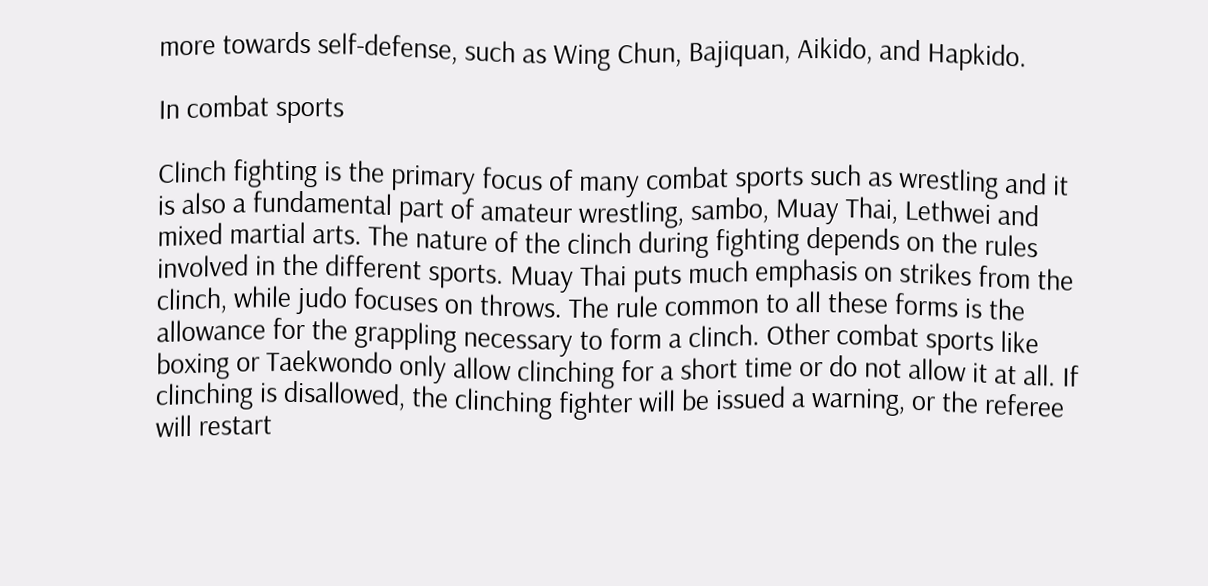more towards self-defense, such as Wing Chun, Bajiquan, Aikido, and Hapkido.

In combat sports

Clinch fighting is the primary focus of many combat sports such as wrestling and it is also a fundamental part of amateur wrestling, sambo, Muay Thai, Lethwei and mixed martial arts. The nature of the clinch during fighting depends on the rules involved in the different sports. Muay Thai puts much emphasis on strikes from the clinch, while judo focuses on throws. The rule common to all these forms is the allowance for the grappling necessary to form a clinch. Other combat sports like boxing or Taekwondo only allow clinching for a short time or do not allow it at all. If clinching is disallowed, the clinching fighter will be issued a warning, or the referee will restart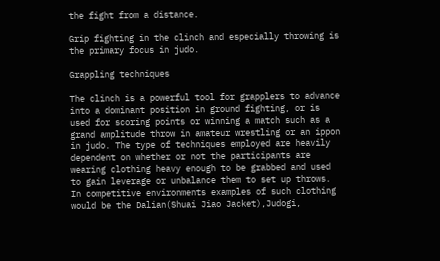the fight from a distance.

Grip fighting in the clinch and especially throwing is the primary focus in judo.

Grappling techniques

The clinch is a powerful tool for grapplers to advance into a dominant position in ground fighting, or is used for scoring points or winning a match such as a grand amplitude throw in amateur wrestling or an ippon in judo. The type of techniques employed are heavily dependent on whether or not the participants are wearing clothing heavy enough to be grabbed and used to gain leverage or unbalance them to set up throws. In competitive environments examples of such clothing would be the Dalian(Shuai Jiao Jacket),Judogi,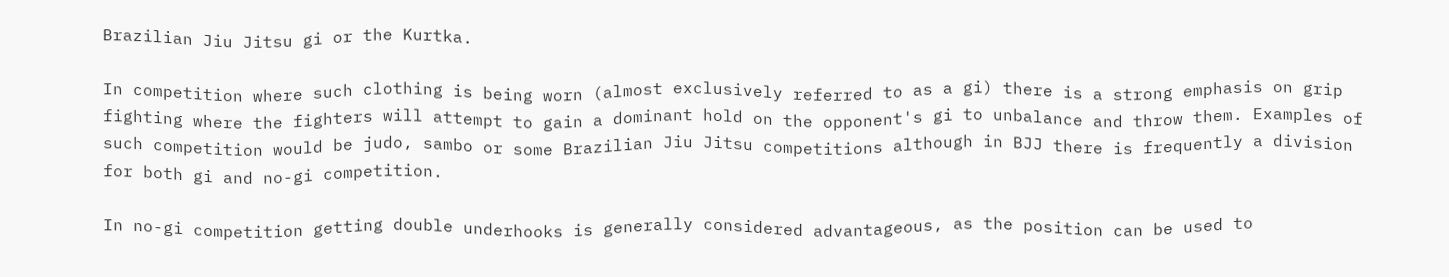Brazilian Jiu Jitsu gi or the Kurtka.

In competition where such clothing is being worn (almost exclusively referred to as a gi) there is a strong emphasis on grip fighting where the fighters will attempt to gain a dominant hold on the opponent's gi to unbalance and throw them. Examples of such competition would be judo, sambo or some Brazilian Jiu Jitsu competitions although in BJJ there is frequently a division for both gi and no-gi competition.

In no-gi competition getting double underhooks is generally considered advantageous, as the position can be used to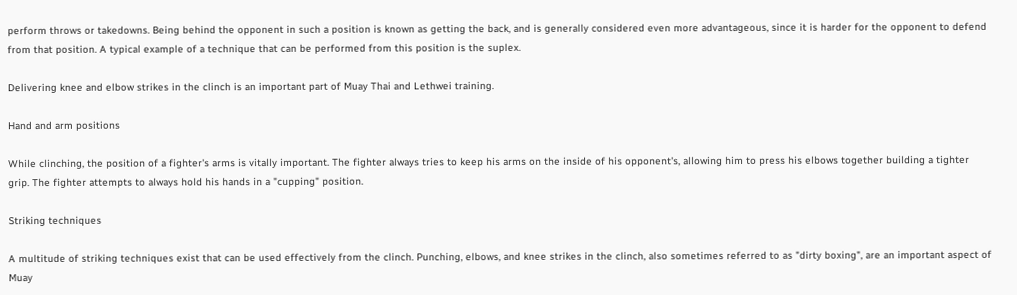perform throws or takedowns. Being behind the opponent in such a position is known as getting the back, and is generally considered even more advantageous, since it is harder for the opponent to defend from that position. A typical example of a technique that can be performed from this position is the suplex.

Delivering knee and elbow strikes in the clinch is an important part of Muay Thai and Lethwei training.

Hand and arm positions

While clinching, the position of a fighter's arms is vitally important. The fighter always tries to keep his arms on the inside of his opponent's, allowing him to press his elbows together building a tighter grip. The fighter attempts to always hold his hands in a "cupping" position.

Striking techniques

A multitude of striking techniques exist that can be used effectively from the clinch. Punching, elbows, and knee strikes in the clinch, also sometimes referred to as "dirty boxing", are an important aspect of Muay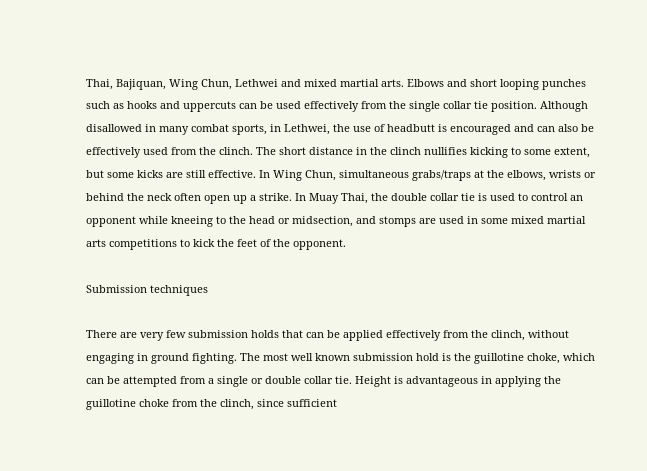Thai, Bajiquan, Wing Chun, Lethwei and mixed martial arts. Elbows and short looping punches such as hooks and uppercuts can be used effectively from the single collar tie position. Although disallowed in many combat sports, in Lethwei, the use of headbutt is encouraged and can also be effectively used from the clinch. The short distance in the clinch nullifies kicking to some extent, but some kicks are still effective. In Wing Chun, simultaneous grabs/traps at the elbows, wrists or behind the neck often open up a strike. In Muay Thai, the double collar tie is used to control an opponent while kneeing to the head or midsection, and stomps are used in some mixed martial arts competitions to kick the feet of the opponent.

Submission techniques

There are very few submission holds that can be applied effectively from the clinch, without engaging in ground fighting. The most well known submission hold is the guillotine choke, which can be attempted from a single or double collar tie. Height is advantageous in applying the guillotine choke from the clinch, since sufficient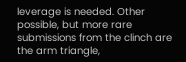leverage is needed. Other possible, but more rare submissions from the clinch are the arm triangle,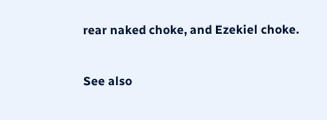rear naked choke, and Ezekiel choke.

See also